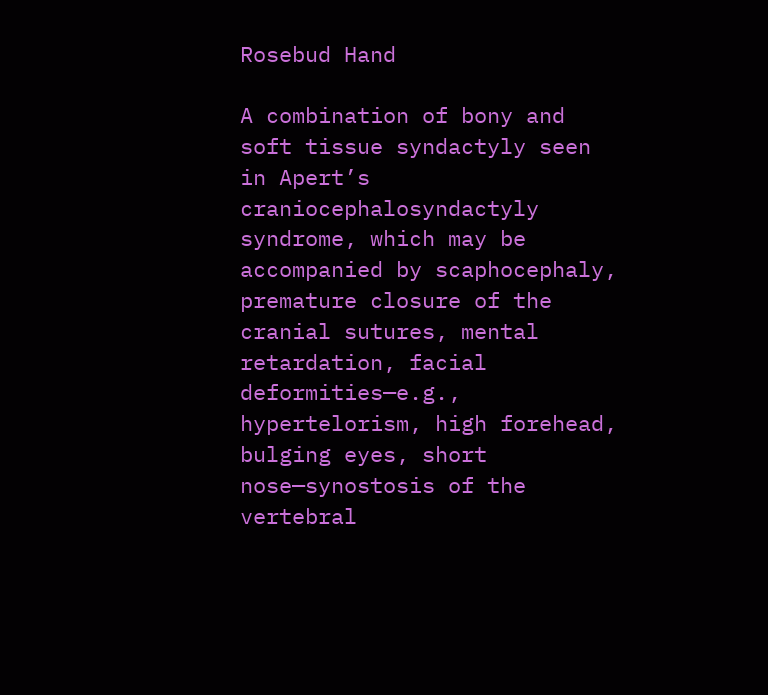Rosebud Hand

A combination of bony and soft tissue syndactyly seen in Apert’s craniocephalosyndactyly syndrome, which may be accompanied by scaphocephaly, premature closure of the cranial sutures, mental retardation, facial deformities—e.g., hypertelorism, high forehead, bulging eyes, short nose—synostosis of the vertebral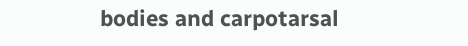bodies and carpotarsal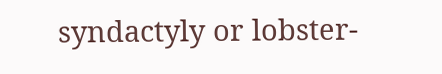syndactyly or lobster-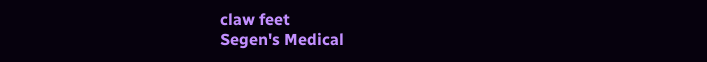claw feet
Segen's Medical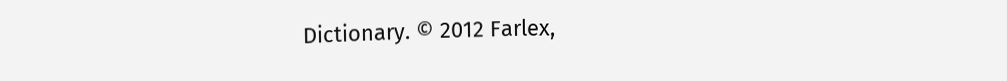Dictionary. © 2012 Farlex,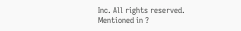Inc. All rights reserved.
Mentioned in ?